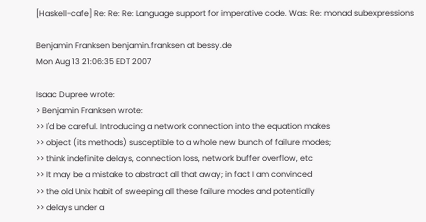[Haskell-cafe] Re: Re: Re: Language support for imperative code. Was: Re: monad subexpressions

Benjamin Franksen benjamin.franksen at bessy.de
Mon Aug 13 21:06:35 EDT 2007

Isaac Dupree wrote:
> Benjamin Franksen wrote:
>> I'd be careful. Introducing a network connection into the equation makes
>> object (its methods) susceptible to a whole new bunch of failure modes;
>> think indefinite delays, connection loss, network buffer overflow, etc
>> It may be a mistake to abstract all that away; in fact I am convinced
>> the old Unix habit of sweeping all these failure modes and potentially
>> delays under a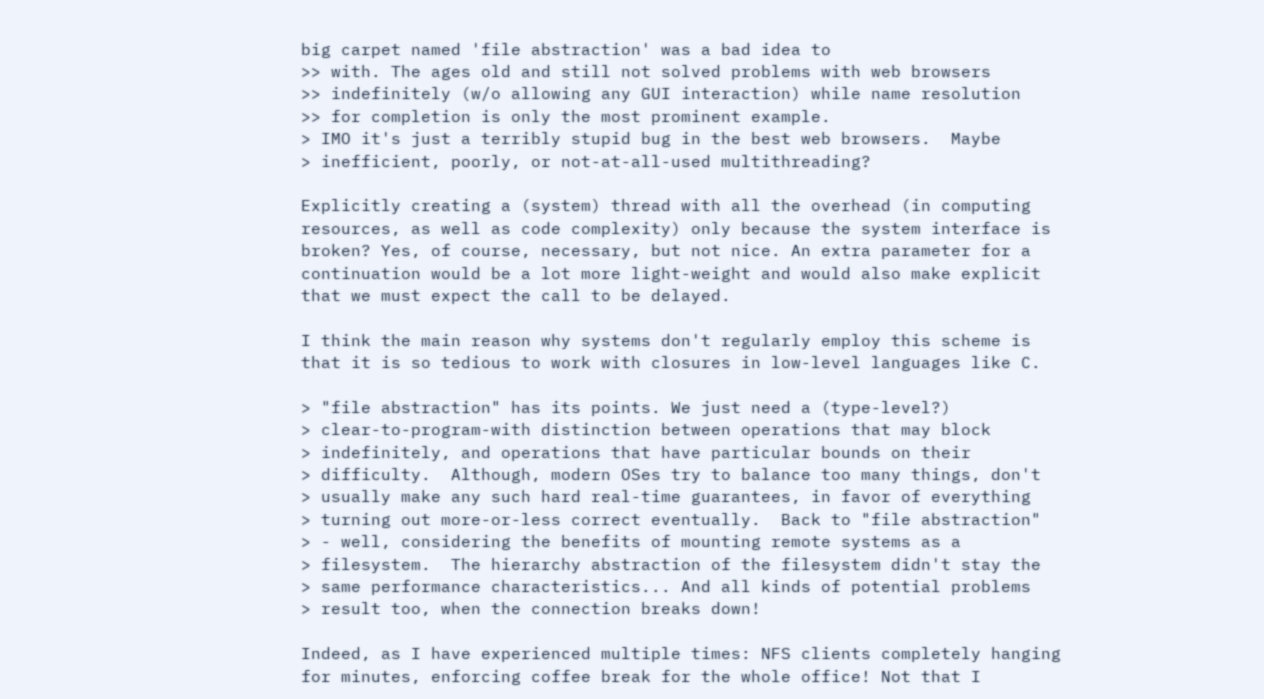big carpet named 'file abstraction' was a bad idea to
>> with. The ages old and still not solved problems with web browsers
>> indefinitely (w/o allowing any GUI interaction) while name resolution
>> for completion is only the most prominent example.
> IMO it's just a terribly stupid bug in the best web browsers.  Maybe
> inefficient, poorly, or not-at-all-used multithreading?

Explicitly creating a (system) thread with all the overhead (in computing
resources, as well as code complexity) only because the system interface is
broken? Yes, of course, necessary, but not nice. An extra parameter for a
continuation would be a lot more light-weight and would also make explicit
that we must expect the call to be delayed.

I think the main reason why systems don't regularly employ this scheme is
that it is so tedious to work with closures in low-level languages like C.

> "file abstraction" has its points. We just need a (type-level?)
> clear-to-program-with distinction between operations that may block
> indefinitely, and operations that have particular bounds on their
> difficulty.  Although, modern OSes try to balance too many things, don't
> usually make any such hard real-time guarantees, in favor of everything
> turning out more-or-less correct eventually.  Back to "file abstraction"
> - well, considering the benefits of mounting remote systems as a
> filesystem.  The hierarchy abstraction of the filesystem didn't stay the
> same performance characteristics... And all kinds of potential problems
> result too, when the connection breaks down!

Indeed, as I have experienced multiple times: NFS clients completely hanging
for minutes, enforcing coffee break for the whole office! Not that I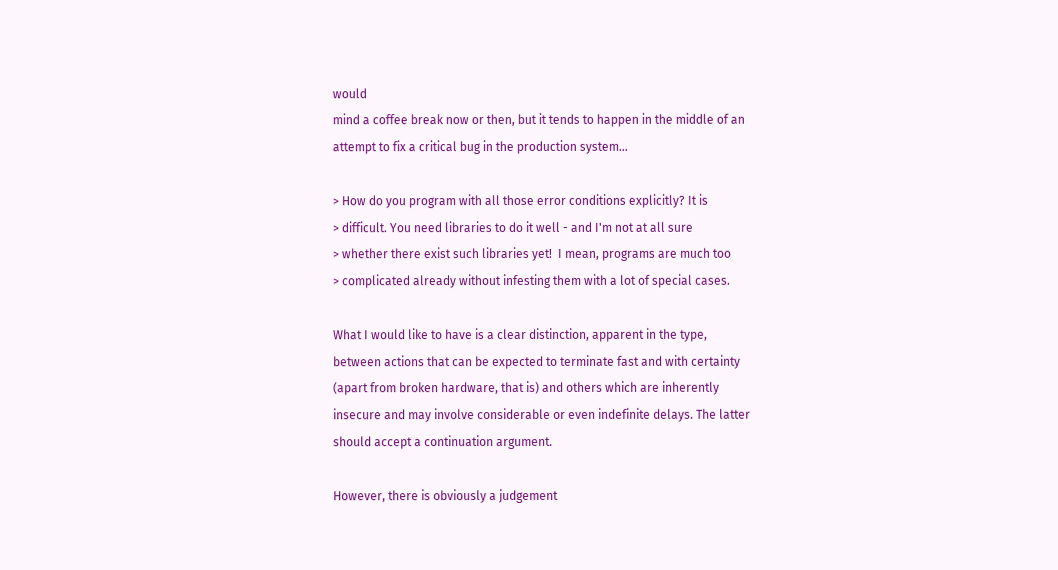would
mind a coffee break now or then, but it tends to happen in the middle of an
attempt to fix a critical bug in the production system...

> How do you program with all those error conditions explicitly? It is
> difficult. You need libraries to do it well - and I'm not at all sure
> whether there exist such libraries yet!  I mean, programs are much too
> complicated already without infesting them with a lot of special cases.

What I would like to have is a clear distinction, apparent in the type,
between actions that can be expected to terminate fast and with certainty
(apart from broken hardware, that is) and others which are inherently
insecure and may involve considerable or even indefinite delays. The latter
should accept a continuation argument.

However, there is obviously a judgement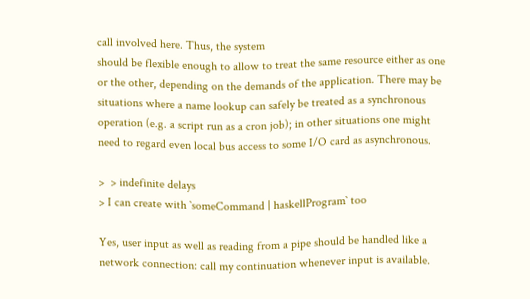call involved here. Thus, the system
should be flexible enough to allow to treat the same resource either as one
or the other, depending on the demands of the application. There may be
situations where a name lookup can safely be treated as a synchronous
operation (e.g. a script run as a cron job); in other situations one might
need to regard even local bus access to some I/O card as asynchronous.

>  > indefinite delays
> I can create with `someCommand | haskellProgram` too

Yes, user input as well as reading from a pipe should be handled like a
network connection: call my continuation whenever input is available.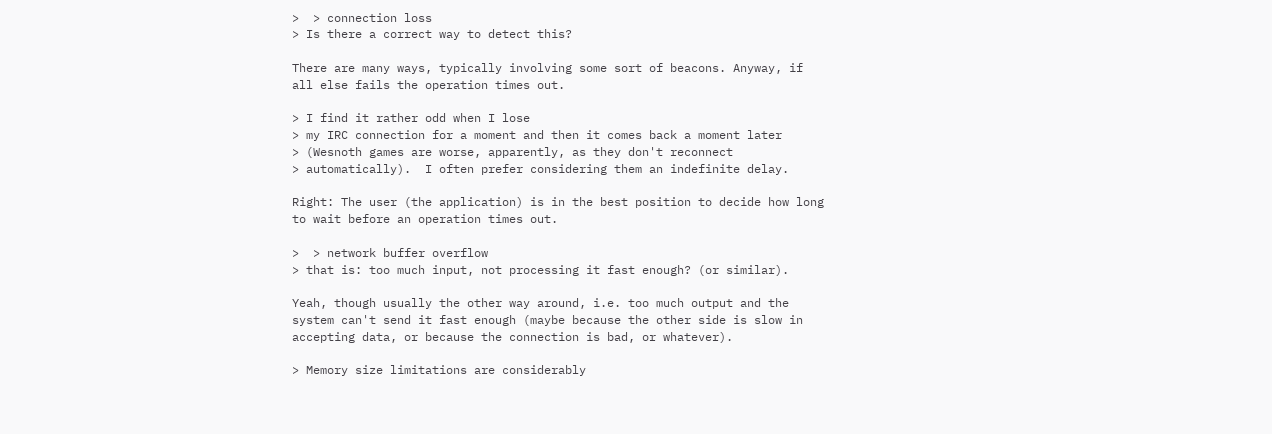>  > connection loss
> Is there a correct way to detect this?

There are many ways, typically involving some sort of beacons. Anyway, if
all else fails the operation times out.

> I find it rather odd when I lose
> my IRC connection for a moment and then it comes back a moment later
> (Wesnoth games are worse, apparently, as they don't reconnect
> automatically).  I often prefer considering them an indefinite delay.

Right: The user (the application) is in the best position to decide how long
to wait before an operation times out.

>  > network buffer overflow
> that is: too much input, not processing it fast enough? (or similar).

Yeah, though usually the other way around, i.e. too much output and the
system can't send it fast enough (maybe because the other side is slow in
accepting data, or because the connection is bad, or whatever).

> Memory size limitations are considerably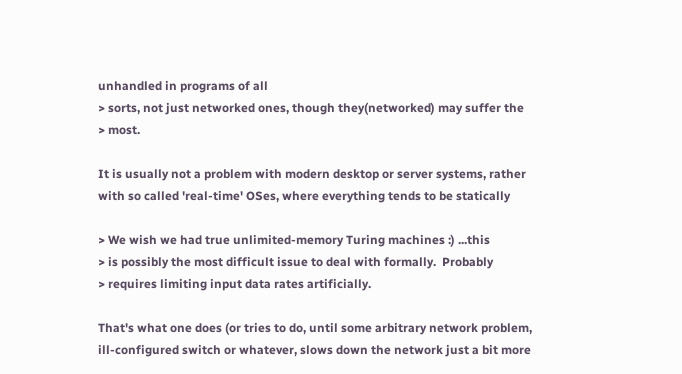unhandled in programs of all
> sorts, not just networked ones, though they(networked) may suffer the
> most.

It is usually not a problem with modern desktop or server systems, rather
with so called 'real-time' OSes, where everything tends to be statically

> We wish we had true unlimited-memory Turing machines :) ...this
> is possibly the most difficult issue to deal with formally.  Probably
> requires limiting input data rates artificially.

That's what one does (or tries to do, until some arbitrary network problem,
ill-configured switch or whatever, slows down the network just a bit more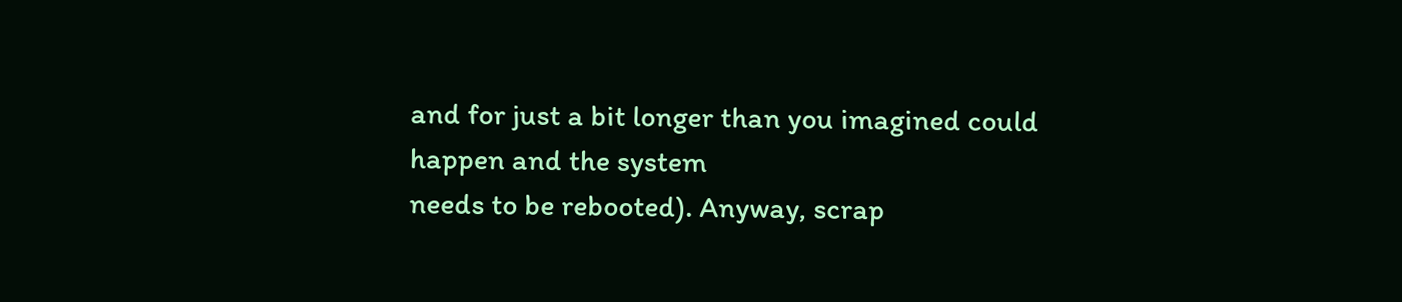and for just a bit longer than you imagined could happen and the system
needs to be rebooted). Anyway, scrap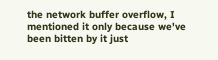the network buffer overflow, I
mentioned it only because we've been bitten by it just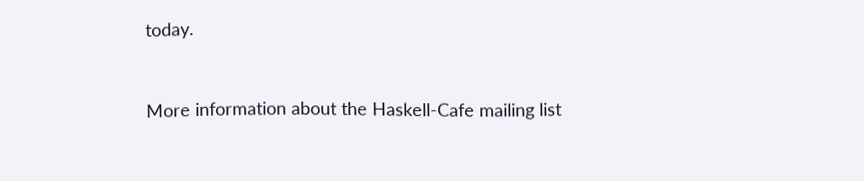today.


More information about the Haskell-Cafe mailing list